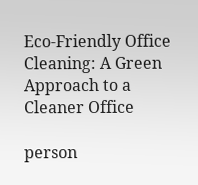Eco-Friendly Office Cleaning: A Green Approach to a Cleaner Office

person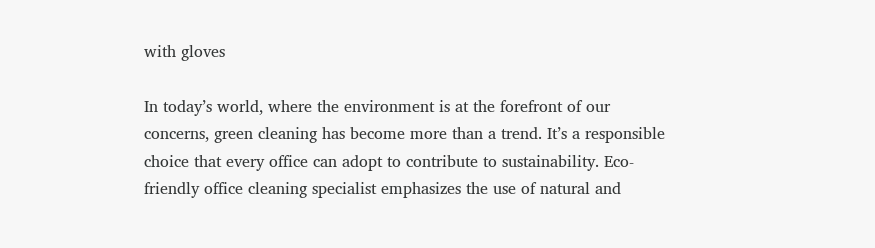with gloves

In today’s world, where the environment is at the forefront of our concerns, green cleaning has become more than a trend. It’s a responsible choice that every office can adopt to contribute to sustainability. Eco-friendly office cleaning specialist emphasizes the use of natural and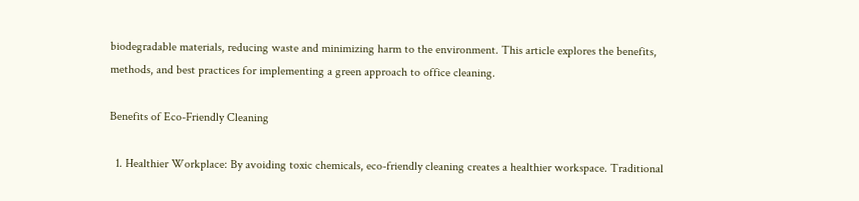biodegradable materials, reducing waste and minimizing harm to the environment. This article explores the benefits, methods, and best practices for implementing a green approach to office cleaning.

Benefits of Eco-Friendly Cleaning

  1. Healthier Workplace: By avoiding toxic chemicals, eco-friendly cleaning creates a healthier workspace. Traditional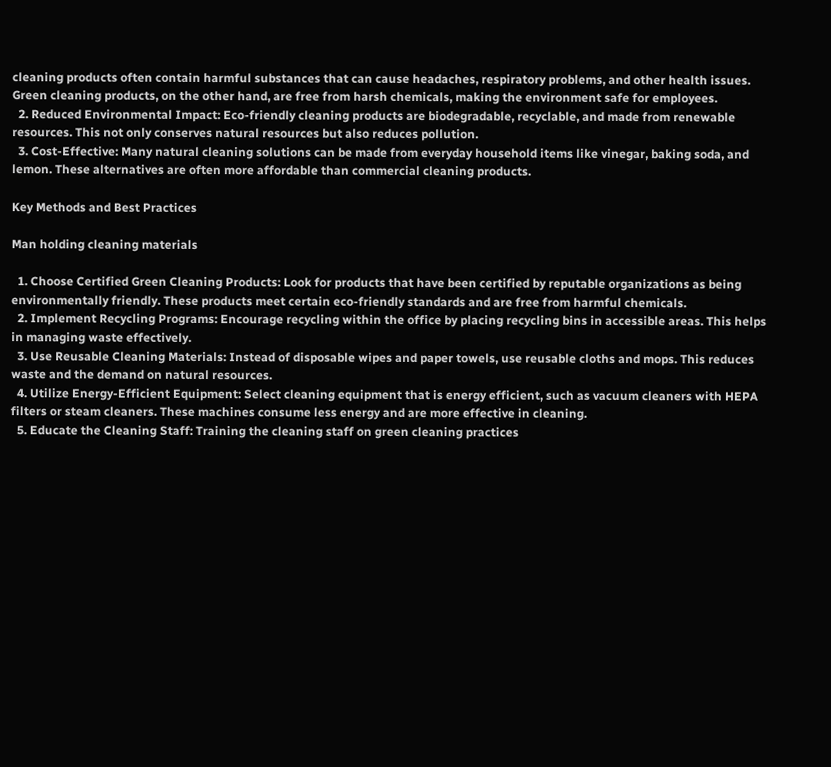cleaning products often contain harmful substances that can cause headaches, respiratory problems, and other health issues. Green cleaning products, on the other hand, are free from harsh chemicals, making the environment safe for employees.
  2. Reduced Environmental Impact: Eco-friendly cleaning products are biodegradable, recyclable, and made from renewable resources. This not only conserves natural resources but also reduces pollution.
  3. Cost-Effective: Many natural cleaning solutions can be made from everyday household items like vinegar, baking soda, and lemon. These alternatives are often more affordable than commercial cleaning products.

Key Methods and Best Practices

Man holding cleaning materials

  1. Choose Certified Green Cleaning Products: Look for products that have been certified by reputable organizations as being environmentally friendly. These products meet certain eco-friendly standards and are free from harmful chemicals.
  2. Implement Recycling Programs: Encourage recycling within the office by placing recycling bins in accessible areas. This helps in managing waste effectively.
  3. Use Reusable Cleaning Materials: Instead of disposable wipes and paper towels, use reusable cloths and mops. This reduces waste and the demand on natural resources.
  4. Utilize Energy-Efficient Equipment: Select cleaning equipment that is energy efficient, such as vacuum cleaners with HEPA filters or steam cleaners. These machines consume less energy and are more effective in cleaning.
  5. Educate the Cleaning Staff: Training the cleaning staff on green cleaning practices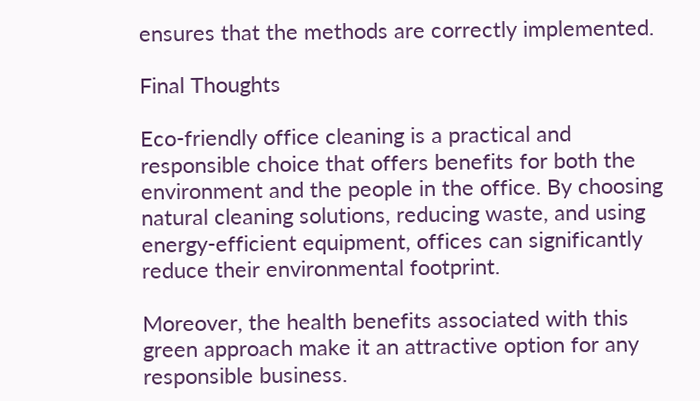ensures that the methods are correctly implemented.

Final Thoughts

Eco-friendly office cleaning is a practical and responsible choice that offers benefits for both the environment and the people in the office. By choosing natural cleaning solutions, reducing waste, and using energy-efficient equipment, offices can significantly reduce their environmental footprint.

Moreover, the health benefits associated with this green approach make it an attractive option for any responsible business.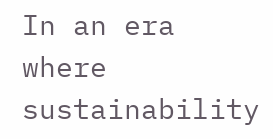In an era where sustainability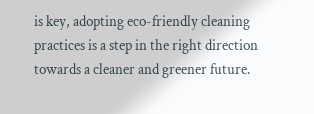is key, adopting eco-friendly cleaning practices is a step in the right direction towards a cleaner and greener future.